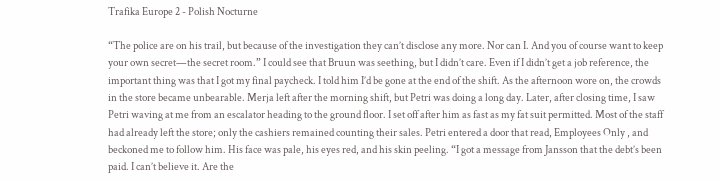Trafika Europe 2 - Polish Nocturne

“The police are on his trail, but because of the investigation they can’t disclose any more. Nor can I. And you of course want to keep your own secret—the secret room.” I could see that Bruun was seething, but I didn’t care. Even if I didn’t get a job reference, the important thing was that I got my final paycheck. I told him I’d be gone at the end of the shift. As the afternoon wore on, the crowds in the store became unbearable. Merja left after the morning shift, but Petri was doing a long day. Later, after closing time, I saw Petri waving at me from an escalator heading to the ground floor. I set off after him as fast as my fat suit permitted. Most of the staff had already left the store; only the cashiers remained counting their sales. Petri entered a door that read, Employees Only , and beckoned me to follow him. His face was pale, his eyes red, and his skin peeling. “I got a message from Jansson that the debt’s been paid. I can’t believe it. Are the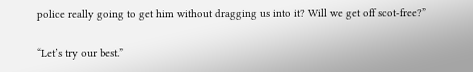police really going to get him without dragging us into it? Will we get off scot-free?”

“Let’s try our best.”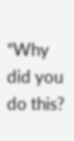“Why did you do this?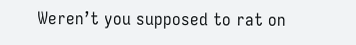Weren’t you supposed to rat on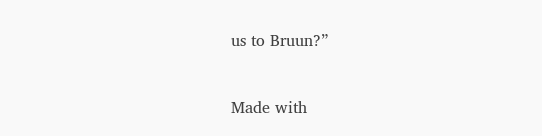us to Bruun?”


Made with